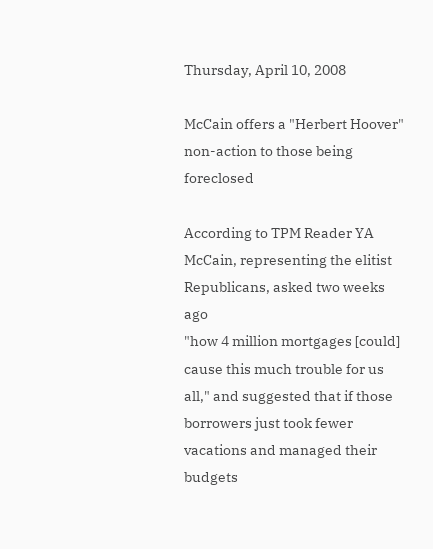Thursday, April 10, 2008

McCain offers a "Herbert Hoover" non-action to those being foreclosed

According to TPM Reader YA McCain, representing the elitist Republicans, asked two weeks ago
"how 4 million mortgages [could] cause this much trouble for us all," and suggested that if those borrowers just took fewer vacations and managed their budgets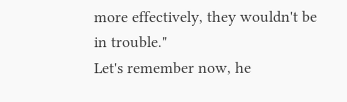more effectively, they wouldn't be in trouble."
Let's remember now, he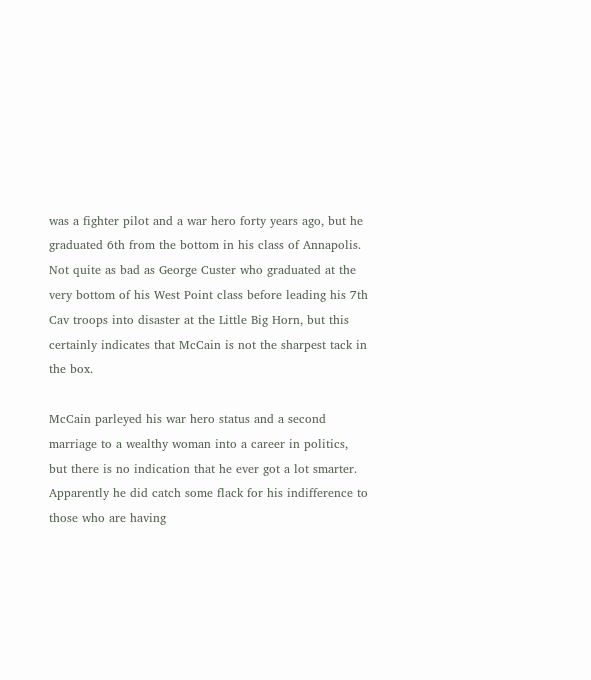was a fighter pilot and a war hero forty years ago, but he graduated 6th from the bottom in his class of Annapolis. Not quite as bad as George Custer who graduated at the very bottom of his West Point class before leading his 7th Cav troops into disaster at the Little Big Horn, but this certainly indicates that McCain is not the sharpest tack in the box.

McCain parleyed his war hero status and a second marriage to a wealthy woman into a career in politics, but there is no indication that he ever got a lot smarter. Apparently he did catch some flack for his indifference to those who are having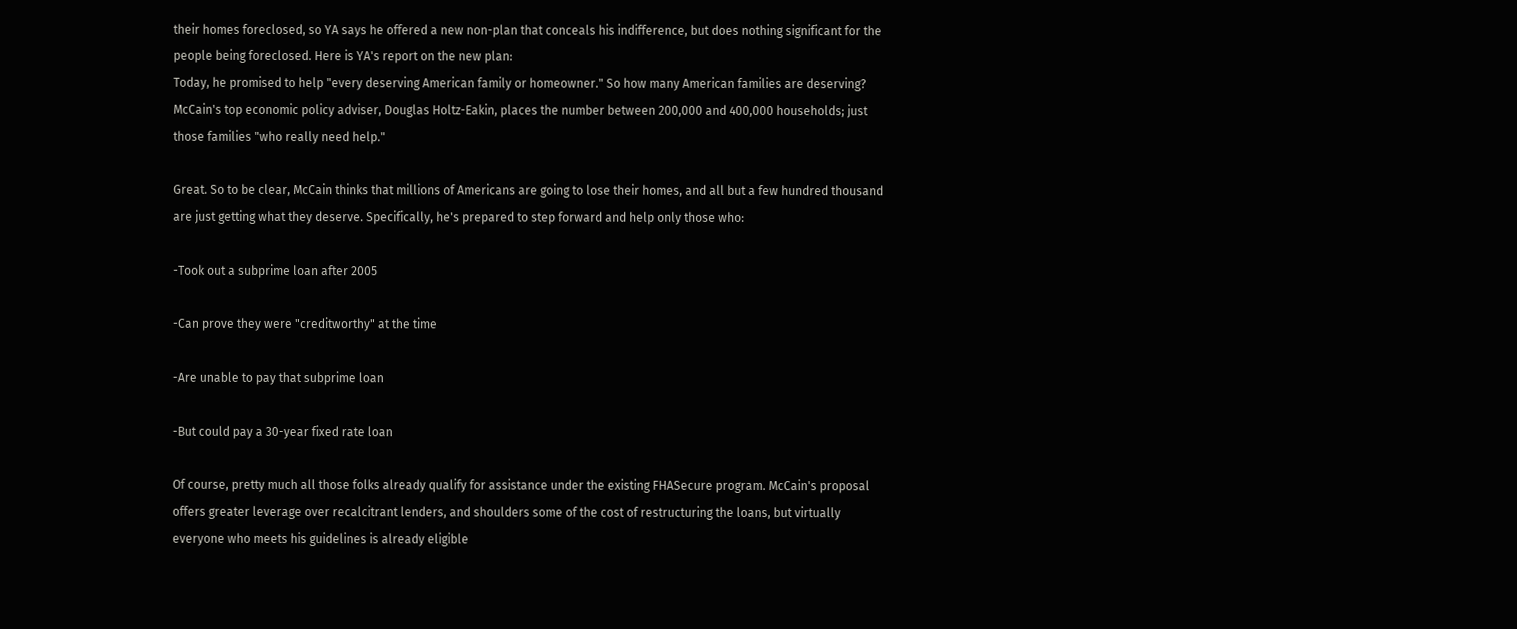their homes foreclosed, so YA says he offered a new non-plan that conceals his indifference, but does nothing significant for the people being foreclosed. Here is YA's report on the new plan:
Today, he promised to help "every deserving American family or homeowner." So how many American families are deserving? McCain's top economic policy adviser, Douglas Holtz-Eakin, places the number between 200,000 and 400,000 households; just those families "who really need help."

Great. So to be clear, McCain thinks that millions of Americans are going to lose their homes, and all but a few hundred thousand are just getting what they deserve. Specifically, he's prepared to step forward and help only those who:

-Took out a subprime loan after 2005

-Can prove they were "creditworthy" at the time

-Are unable to pay that subprime loan

-But could pay a 30-year fixed rate loan

Of course, pretty much all those folks already qualify for assistance under the existing FHASecure program. McCain's proposal offers greater leverage over recalcitrant lenders, and shoulders some of the cost of restructuring the loans, but virtually everyone who meets his guidelines is already eligible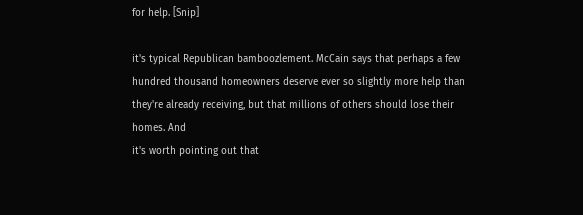for help. [Snip]

it's typical Republican bamboozlement. McCain says that perhaps a few hundred thousand homeowners deserve ever so slightly more help than they're already receiving, but that millions of others should lose their homes. And
it's worth pointing out that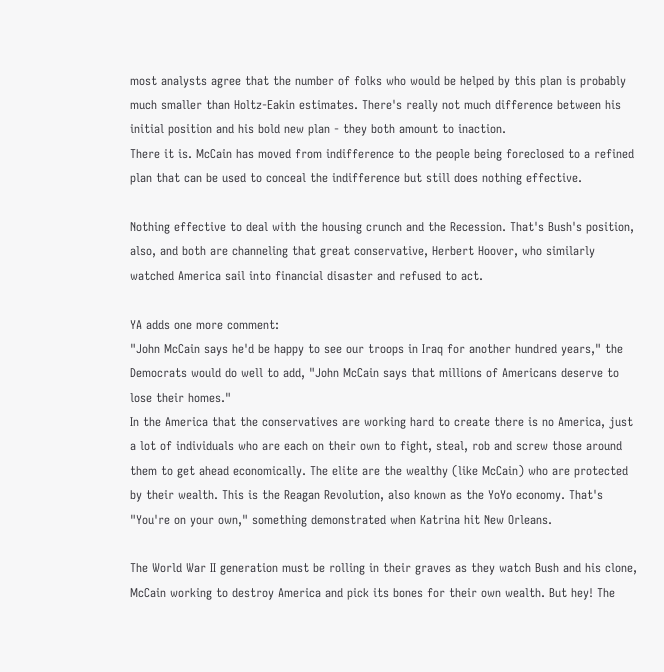most analysts agree that the number of folks who would be helped by this plan is probably much smaller than Holtz-Eakin estimates. There's really not much difference between his initial position and his bold new plan - they both amount to inaction.
There it is. McCain has moved from indifference to the people being foreclosed to a refined plan that can be used to conceal the indifference but still does nothing effective.

Nothing effective to deal with the housing crunch and the Recession. That's Bush's position, also, and both are channeling that great conservative, Herbert Hoover, who similarly watched America sail into financial disaster and refused to act.

YA adds one more comment:
"John McCain says he'd be happy to see our troops in Iraq for another hundred years," the Democrats would do well to add, "John McCain says that millions of Americans deserve to lose their homes."
In the America that the conservatives are working hard to create there is no America, just a lot of individuals who are each on their own to fight, steal, rob and screw those around them to get ahead economically. The elite are the wealthy (like McCain) who are protected by their wealth. This is the Reagan Revolution, also known as the YoYo economy. That's "You're on your own," something demonstrated when Katrina hit New Orleans.

The World War II generation must be rolling in their graves as they watch Bush and his clone, McCain working to destroy America and pick its bones for their own wealth. But hey! The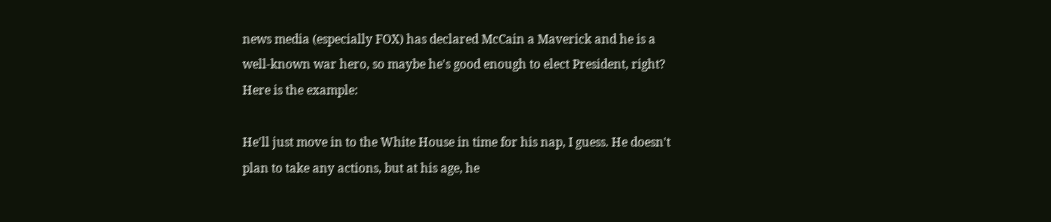news media (especially FOX) has declared McCain a Maverick and he is a well-known war hero, so maybe he's good enough to elect President, right? Here is the example:

He'll just move in to the White House in time for his nap, I guess. He doesn't plan to take any actions, but at his age, he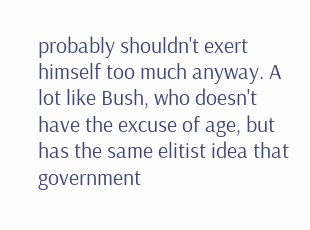probably shouldn't exert himself too much anyway. A lot like Bush, who doesn't have the excuse of age, but has the same elitist idea that government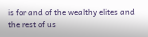is for and of the wealthy elites and the rest of us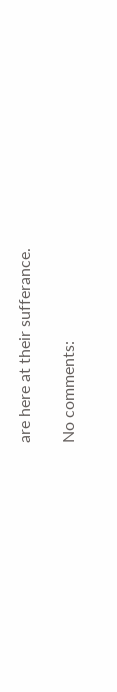are here at their sufferance.

No comments: